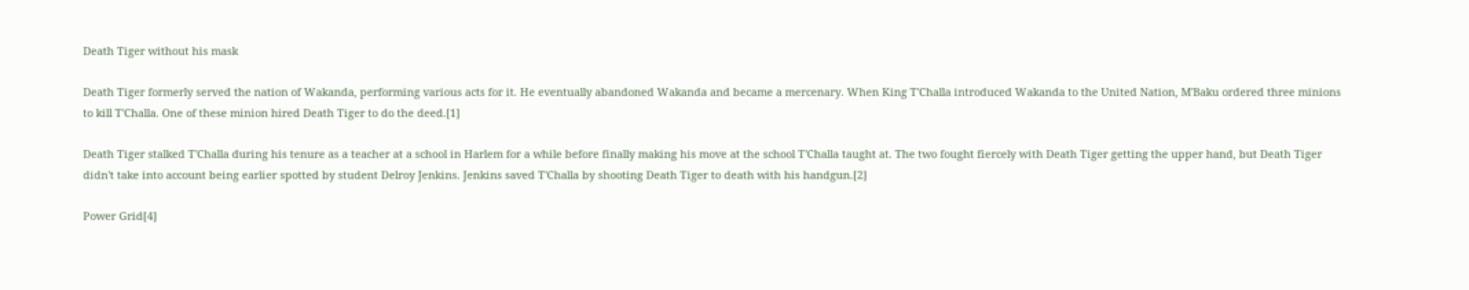Death Tiger without his mask

Death Tiger formerly served the nation of Wakanda, performing various acts for it. He eventually abandoned Wakanda and became a mercenary. When King T'Challa introduced Wakanda to the United Nation, M'Baku ordered three minions to kill T'Challa. One of these minion hired Death Tiger to do the deed.[1]

Death Tiger stalked T'Challa during his tenure as a teacher at a school in Harlem for a while before finally making his move at the school T'Challa taught at. The two fought fiercely with Death Tiger getting the upper hand, but Death Tiger didn't take into account being earlier spotted by student Delroy Jenkins. Jenkins saved T'Challa by shooting Death Tiger to death with his handgun.[2]

Power Grid[4]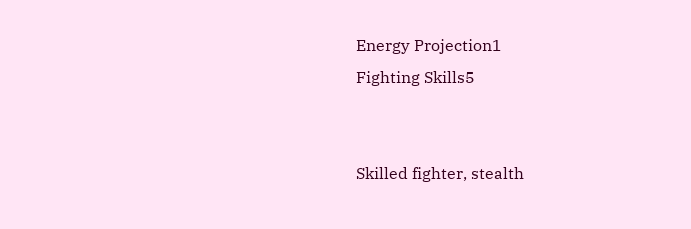Energy Projection1
Fighting Skills5


Skilled fighter, stealth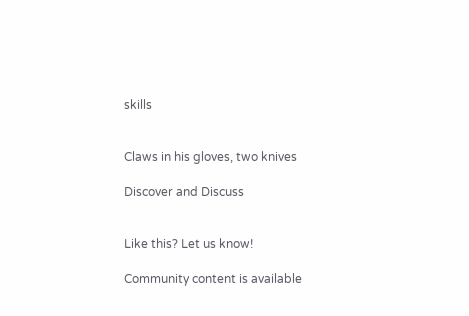skills


Claws in his gloves, two knives

Discover and Discuss


Like this? Let us know!

Community content is available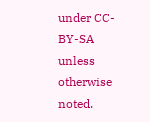under CC-BY-SA unless otherwise noted.